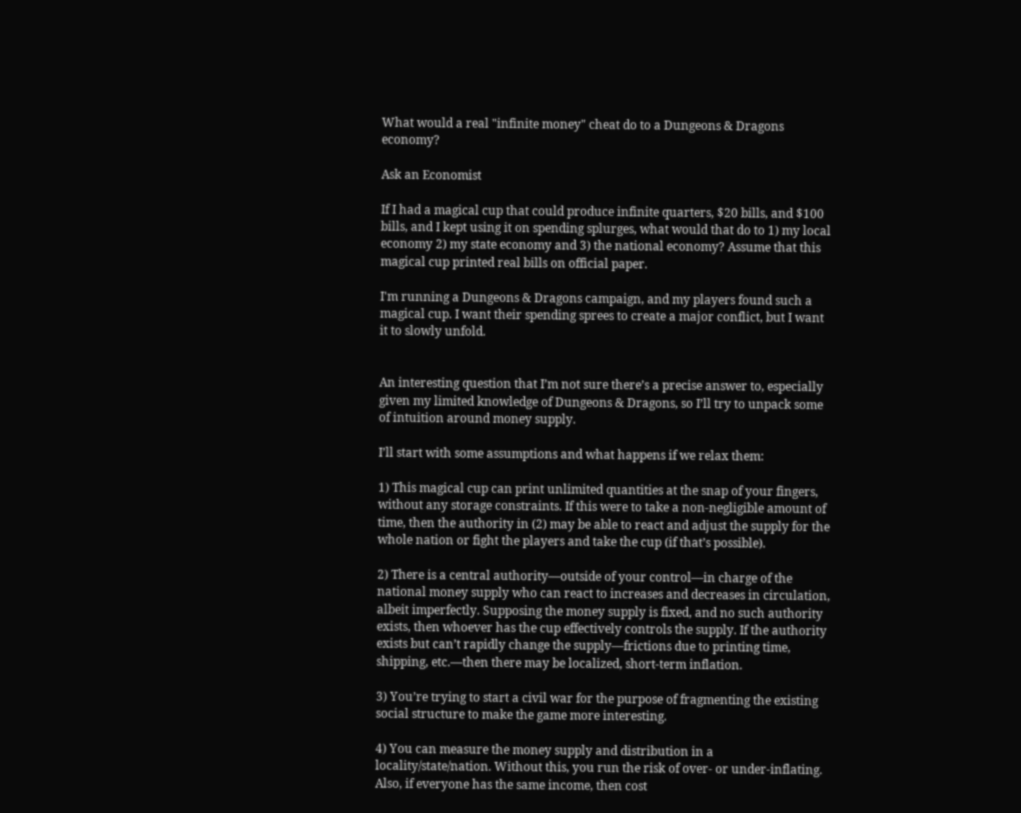What would a real "infinite money" cheat do to a Dungeons & Dragons economy?

Ask an Economist

If I had a magical cup that could produce infinite quarters, $20 bills, and $100 bills, and I kept using it on spending splurges, what would that do to 1) my local economy 2) my state economy and 3) the national economy? Assume that this magical cup printed real bills on official paper.

I'm running a Dungeons & Dragons campaign, and my players found such a magical cup. I want their spending sprees to create a major conflict, but I want it to slowly unfold.


An interesting question that I’m not sure there’s a precise answer to, especially given my limited knowledge of Dungeons & Dragons, so I’ll try to unpack some of intuition around money supply.

I’ll start with some assumptions and what happens if we relax them:

1) This magical cup can print unlimited quantities at the snap of your fingers, without any storage constraints. If this were to take a non-negligible amount of time, then the authority in (2) may be able to react and adjust the supply for the whole nation or fight the players and take the cup (if that’s possible).

2) There is a central authority—outside of your control—in charge of the national money supply who can react to increases and decreases in circulation, albeit imperfectly. Supposing the money supply is fixed, and no such authority exists, then whoever has the cup effectively controls the supply. If the authority exists but can’t rapidly change the supply—frictions due to printing time, shipping, etc.—then there may be localized, short-term inflation.

3) You’re trying to start a civil war for the purpose of fragmenting the existing social structure to make the game more interesting.

4) You can measure the money supply and distribution in a locality/state/nation. Without this, you run the risk of over- or under-inflating. Also, if everyone has the same income, then cost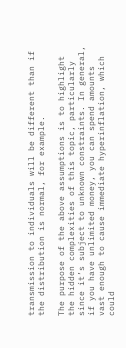transmission to individuals will be different than if the distribution is normal, for example.

The purpose of the above assumptions is to highlight the hidden complexities of this topic, particularly since it’s subject to unknown constraints. In general, if you have unlimited money, you can spend amounts vast enough to cause immediate hyperinflation, which could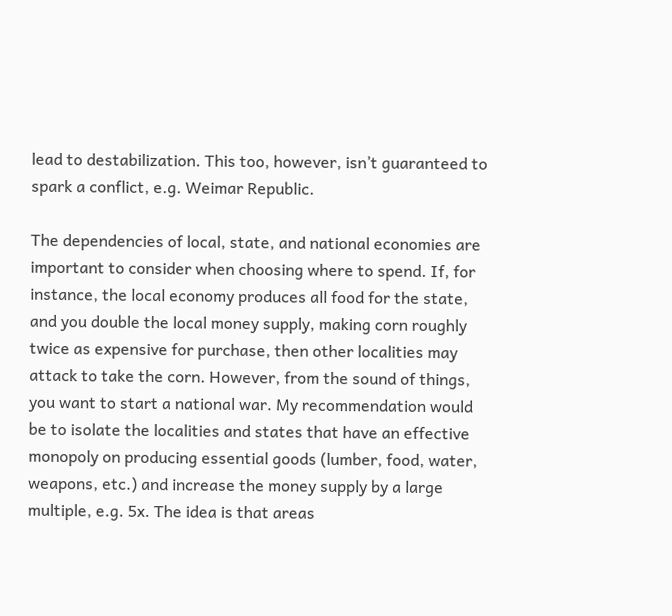lead to destabilization. This too, however, isn’t guaranteed to spark a conflict, e.g. Weimar Republic.

The dependencies of local, state, and national economies are important to consider when choosing where to spend. If, for instance, the local economy produces all food for the state, and you double the local money supply, making corn roughly twice as expensive for purchase, then other localities may attack to take the corn. However, from the sound of things, you want to start a national war. My recommendation would be to isolate the localities and states that have an effective monopoly on producing essential goods (lumber, food, water, weapons, etc.) and increase the money supply by a large multiple, e.g. 5x. The idea is that areas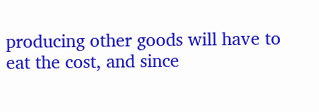producing other goods will have to eat the cost, and since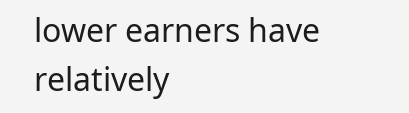lower earners have relatively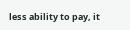less ability to pay, it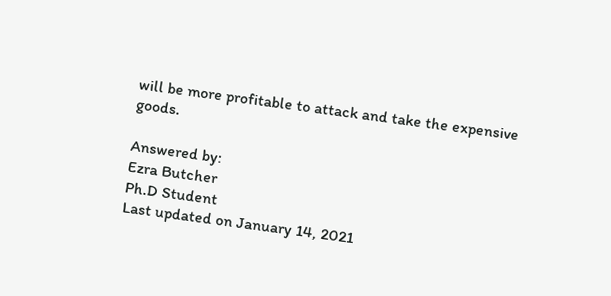will be more profitable to attack and take the expensive goods.

Answered by:
Ezra Butcher
Ph.D Student
Last updated on January 14, 2021